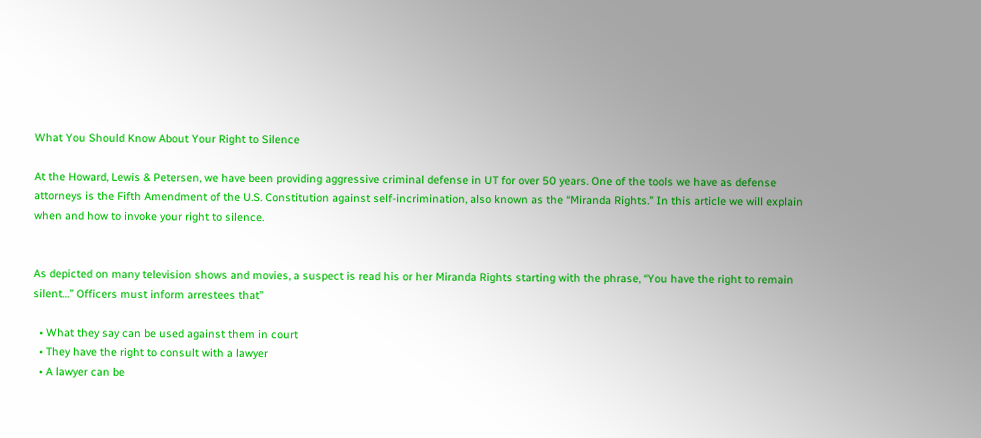What You Should Know About Your Right to Silence

At the Howard, Lewis & Petersen, we have been providing aggressive criminal defense in UT for over 50 years. One of the tools we have as defense attorneys is the Fifth Amendment of the U.S. Constitution against self-incrimination, also known as the “Miranda Rights.” In this article we will explain when and how to invoke your right to silence.


As depicted on many television shows and movies, a suspect is read his or her Miranda Rights starting with the phrase, “You have the right to remain silent…” Officers must inform arrestees that”

  • What they say can be used against them in court
  • They have the right to consult with a lawyer
  • A lawyer can be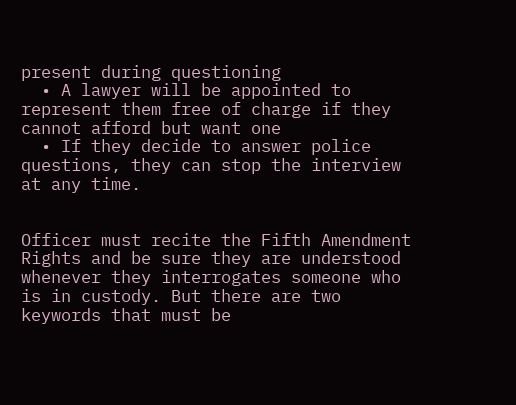present during questioning
  • A lawyer will be appointed to represent them free of charge if they cannot afford but want one
  • If they decide to answer police questions, they can stop the interview at any time.


Officer must recite the Fifth Amendment Rights and be sure they are understood whenever they interrogates someone who is in custody. But there are two keywords that must be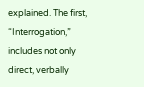explained. The first, “Interrogation,” includes not only direct, verbally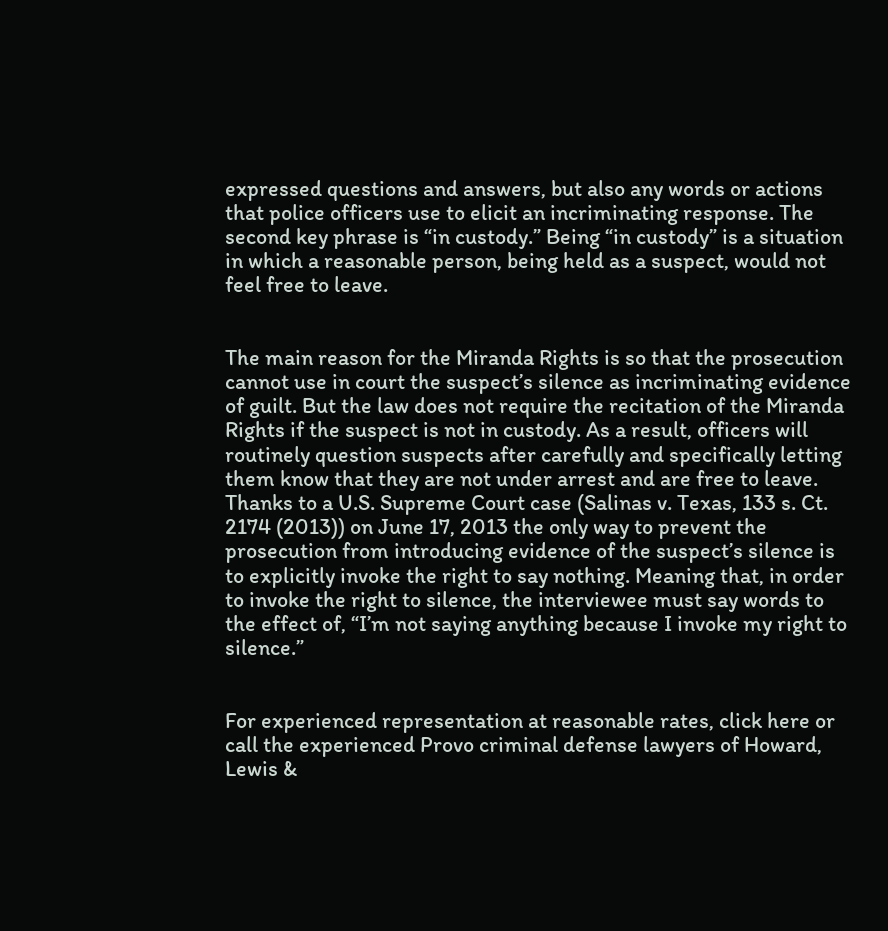expressed questions and answers, but also any words or actions that police officers use to elicit an incriminating response. The second key phrase is “in custody.” Being “in custody” is a situation in which a reasonable person, being held as a suspect, would not feel free to leave.


The main reason for the Miranda Rights is so that the prosecution cannot use in court the suspect’s silence as incriminating evidence of guilt. But the law does not require the recitation of the Miranda Rights if the suspect is not in custody. As a result, officers will routinely question suspects after carefully and specifically letting them know that they are not under arrest and are free to leave. Thanks to a U.S. Supreme Court case (Salinas v. Texas, 133 s. Ct. 2174 (2013)) on June 17, 2013 the only way to prevent the prosecution from introducing evidence of the suspect’s silence is to explicitly invoke the right to say nothing. Meaning that, in order to invoke the right to silence, the interviewee must say words to the effect of, “I’m not saying anything because I invoke my right to silence.”


For experienced representation at reasonable rates, click here or call the experienced Provo criminal defense lawyers of Howard, Lewis &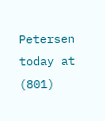Petersen today at (801)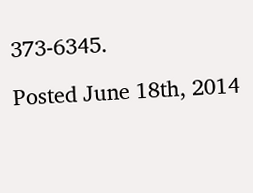373-6345.

Posted June 18th, 2014